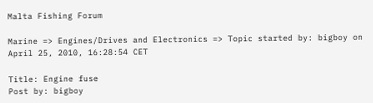Malta Fishing Forum

Marine => Engines/Drives and Electronics => Topic started by: bigboy on April 25, 2010, 16:28:54 CET

Title: Engine fuse
Post by: bigboy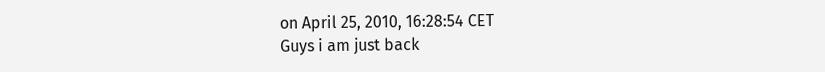on April 25, 2010, 16:28:54 CET
Guys i am just back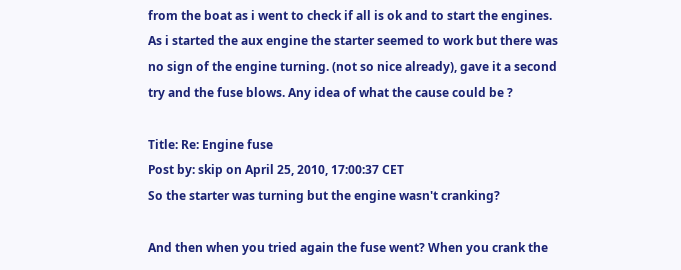from the boat as i went to check if all is ok and to start the engines. As i started the aux engine the starter seemed to work but there was no sign of the engine turning. (not so nice already), gave it a second try and the fuse blows. Any idea of what the cause could be ?

Title: Re: Engine fuse
Post by: skip on April 25, 2010, 17:00:37 CET
So the starter was turning but the engine wasn't cranking?

And then when you tried again the fuse went? When you crank the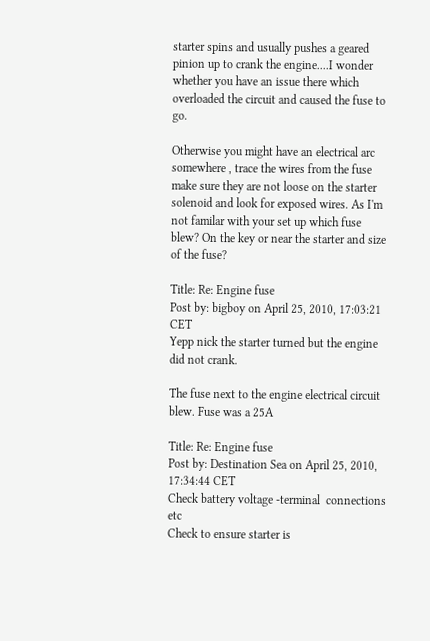starter spins and usually pushes a geared pinion up to crank the engine....I wonder whether you have an issue there which overloaded the circuit and caused the fuse to go.

Otherwise you might have an electrical arc somewhere , trace the wires from the fuse make sure they are not loose on the starter solenoid and look for exposed wires. As I'm not familar with your set up which fuse blew? On the key or near the starter and size of the fuse?

Title: Re: Engine fuse
Post by: bigboy on April 25, 2010, 17:03:21 CET
Yepp nick the starter turned but the engine did not crank.

The fuse next to the engine electrical circuit blew. Fuse was a 25A

Title: Re: Engine fuse
Post by: Destination Sea on April 25, 2010, 17:34:44 CET
Check battery voltage -terminal  connections etc
Check to ensure starter is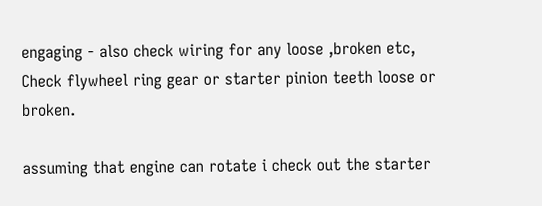engaging - also check wiring for any loose ,broken etc,
Check flywheel ring gear or starter pinion teeth loose or broken.

assuming that engine can rotate i check out the starter